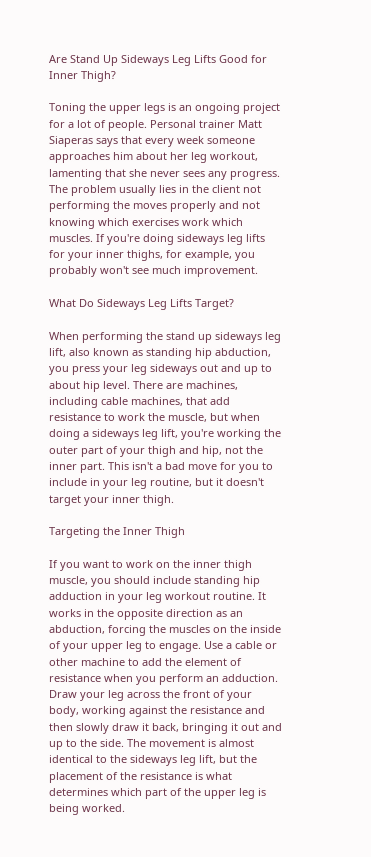Are Stand Up Sideways Leg Lifts Good for Inner Thigh?

Toning the upper legs is an ongoing project for a lot of people. Personal trainer Matt Siaperas says that every week someone approaches him about her leg workout, lamenting that she never sees any progress. The problem usually lies in the client not performing the moves properly and not knowing which exercises work which muscles. If you're doing sideways leg lifts for your inner thighs, for example, you probably won't see much improvement.

What Do Sideways Leg Lifts Target?

When performing the stand up sideways leg lift, also known as standing hip abduction, you press your leg sideways out and up to about hip level. There are machines, including cable machines, that add resistance to work the muscle, but when doing a sideways leg lift, you're working the outer part of your thigh and hip, not the inner part. This isn't a bad move for you to include in your leg routine, but it doesn't target your inner thigh.

Targeting the Inner Thigh

If you want to work on the inner thigh muscle, you should include standing hip adduction in your leg workout routine. It works in the opposite direction as an abduction, forcing the muscles on the inside of your upper leg to engage. Use a cable or other machine to add the element of resistance when you perform an adduction. Draw your leg across the front of your body, working against the resistance and then slowly draw it back, bringing it out and up to the side. The movement is almost identical to the sideways leg lift, but the placement of the resistance is what determines which part of the upper leg is being worked.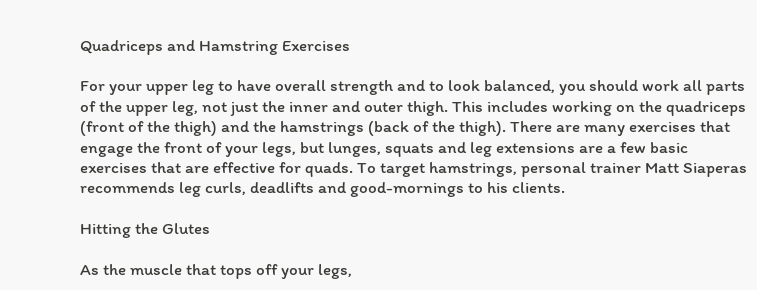Quadriceps and Hamstring Exercises

For your upper leg to have overall strength and to look balanced, you should work all parts of the upper leg, not just the inner and outer thigh. This includes working on the quadriceps (front of the thigh) and the hamstrings (back of the thigh). There are many exercises that engage the front of your legs, but lunges, squats and leg extensions are a few basic exercises that are effective for quads. To target hamstrings, personal trainer Matt Siaperas recommends leg curls, deadlifts and good-mornings to his clients.

Hitting the Glutes

As the muscle that tops off your legs,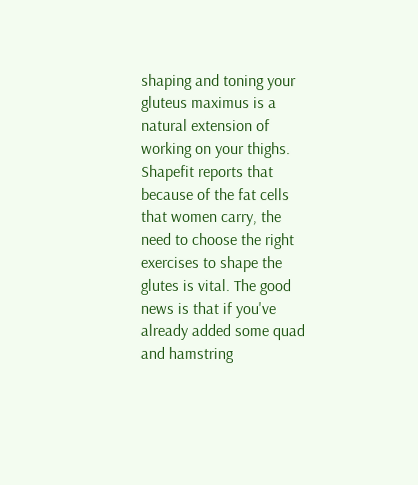shaping and toning your gluteus maximus is a natural extension of working on your thighs. Shapefit reports that because of the fat cells that women carry, the need to choose the right exercises to shape the glutes is vital. The good news is that if you've already added some quad and hamstring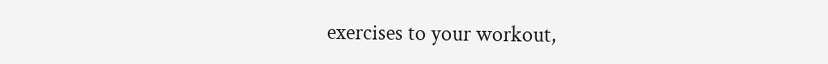exercises to your workout,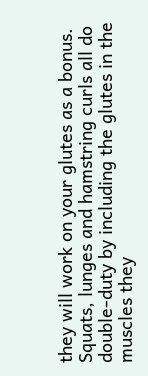they will work on your glutes as a bonus. Squats, lunges and hamstring curls all do double-duty by including the glutes in the muscles they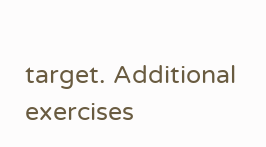target. Additional exercises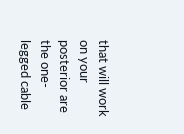that will work on your posterior are the one-legged cable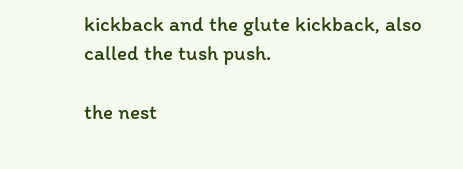kickback and the glute kickback, also called the tush push.

the nest